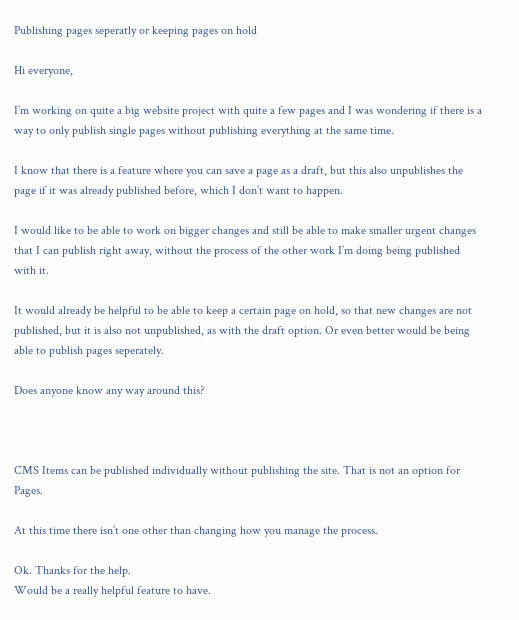Publishing pages seperatly or keeping pages on hold

Hi everyone,

I’m working on quite a big website project with quite a few pages and I was wondering if there is a way to only publish single pages without publishing everything at the same time.

I know that there is a feature where you can save a page as a draft, but this also unpublishes the page if it was already published before, which I don’t want to happen.

I would like to be able to work on bigger changes and still be able to make smaller urgent changes that I can publish right away, without the process of the other work I’m doing being published with it.

It would already be helpful to be able to keep a certain page on hold, so that new changes are not published, but it is also not unpublished, as with the draft option. Or even better would be being able to publish pages seperately.

Does anyone know any way around this?



CMS Items can be published individually without publishing the site. That is not an option for Pages.

At this time there isn’t one other than changing how you manage the process.

Ok. Thanks for the help.
Would be a really helpful feature to have.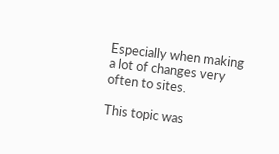Especially when making a lot of changes very often to sites.

This topic was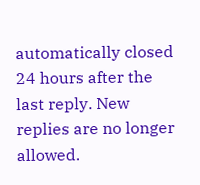automatically closed 24 hours after the last reply. New replies are no longer allowed.